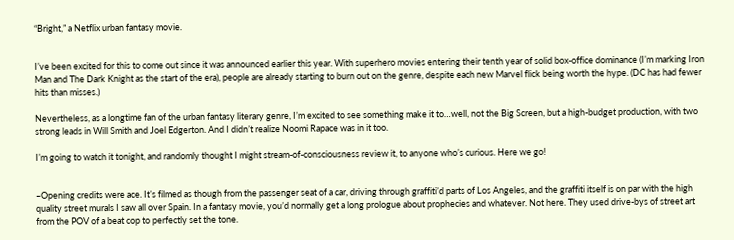“Bright,” a Netflix urban fantasy movie.


I’ve been excited for this to come out since it was announced earlier this year. With superhero movies entering their tenth year of solid box-office dominance (I’m marking Iron Man and The Dark Knight as the start of the era), people are already starting to burn out on the genre, despite each new Marvel flick being worth the hype. (DC has had fewer hits than misses.)

Nevertheless, as a longtime fan of the urban fantasy literary genre, I’m excited to see something make it to…well, not the Big Screen, but a high-budget production, with two strong leads in Will Smith and Joel Edgerton. And I didn’t realize Noomi Rapace was in it too.

I’m going to watch it tonight, and randomly thought I might stream-of-consciousness review it, to anyone who’s curious. Here we go!


–Opening credits were ace. It’s filmed as though from the passenger seat of a car, driving through graffiti’d parts of Los Angeles, and the graffiti itself is on par with the high quality street murals I saw all over Spain. In a fantasy movie, you’d normally get a long prologue about prophecies and whatever. Not here. They used drive-bys of street art from the POV of a beat cop to perfectly set the tone.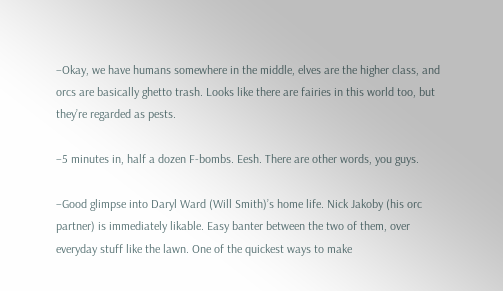–Okay, we have humans somewhere in the middle, elves are the higher class, and orcs are basically ghetto trash. Looks like there are fairies in this world too, but they’re regarded as pests.

–5 minutes in, half a dozen F-bombs. Eesh. There are other words, you guys.

–Good glimpse into Daryl Ward (Will Smith)’s home life. Nick Jakoby (his orc partner) is immediately likable. Easy banter between the two of them, over everyday stuff like the lawn. One of the quickest ways to make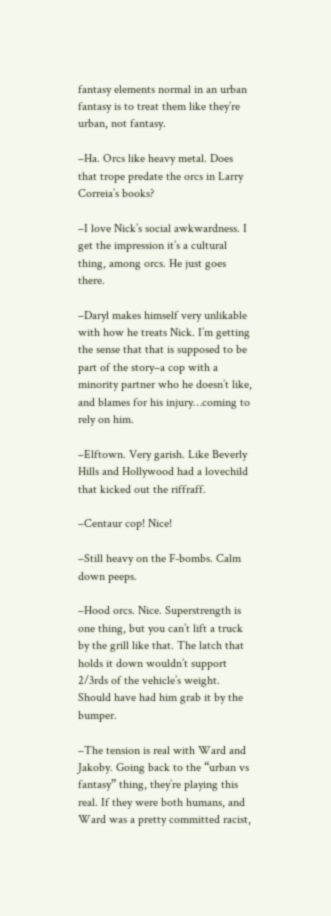fantasy elements normal in an urban fantasy is to treat them like they’re urban, not fantasy.

–Ha. Orcs like heavy metal. Does that trope predate the orcs in Larry Correia’s books?

–I love Nick’s social awkwardness. I get the impression it’s a cultural thing, among orcs. He just goes there.

–Daryl makes himself very unlikable with how he treats Nick. I’m getting the sense that that is supposed to be part of the story–a cop with a minority partner who he doesn’t like, and blames for his injury…coming to rely on him.

–Elftown. Very garish. Like Beverly Hills and Hollywood had a lovechild that kicked out the riffraff.

–Centaur cop! Nice!

–Still heavy on the F-bombs. Calm down peeps.

–Hood orcs. Nice. Superstrength is one thing, but you can’t lift a truck by the grill like that. The latch that holds it down wouldn’t support 2/3rds of the vehicle’s weight. Should have had him grab it by the bumper.

–The tension is real with Ward and Jakoby. Going back to the “urban vs fantasy” thing, they’re playing this real. If they were both humans, and Ward was a pretty committed racist,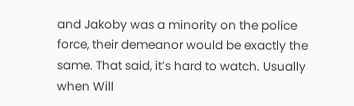and Jakoby was a minority on the police force, their demeanor would be exactly the same. That said, it’s hard to watch. Usually when Will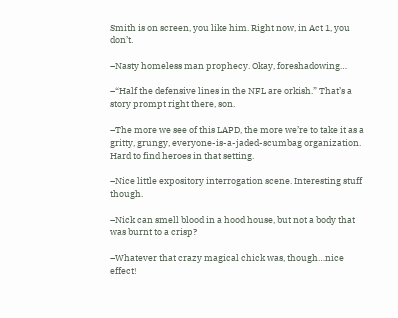Smith is on screen, you like him. Right now, in Act 1, you don’t.

–Nasty homeless man prophecy. Okay, foreshadowing…

–“Half the defensive lines in the NFL are orkish.” That’s a story prompt right there, son.

–The more we see of this LAPD, the more we’re to take it as a gritty, grungy, everyone-is-a-jaded-scumbag organization. Hard to find heroes in that setting.

–Nice little expository interrogation scene. Interesting stuff though.

–Nick can smell blood in a hood house, but not a body that was burnt to a crisp?

–Whatever that crazy magical chick was, though…nice effect!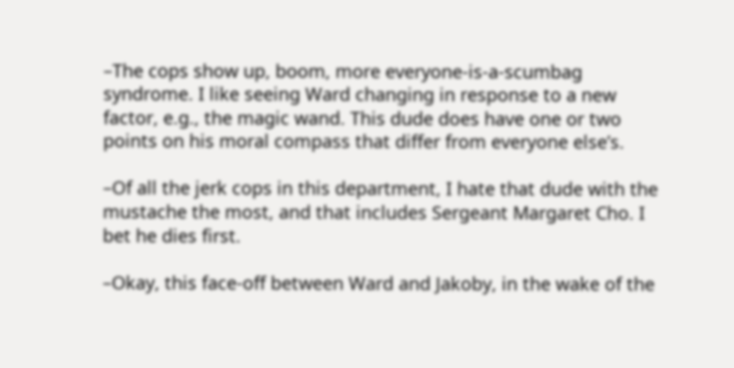–The cops show up, boom, more everyone-is-a-scumbag syndrome. I like seeing Ward changing in response to a new factor, e.g., the magic wand. This dude does have one or two points on his moral compass that differ from everyone else’s.

–Of all the jerk cops in this department, I hate that dude with the mustache the most, and that includes Sergeant Margaret Cho. I bet he dies first.

–Okay, this face-off between Ward and Jakoby, in the wake of the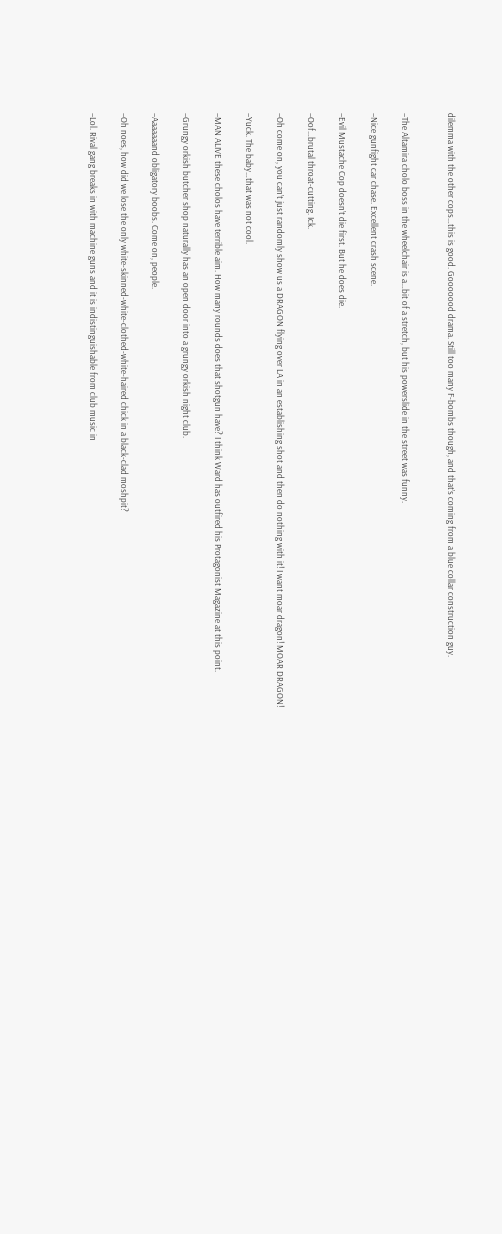dilemma with the other cops…this is good. Gooooood drama. Still too many F-bombs though, and that’s coming from a blue collar construction guy.


–The Altamira cholo boss in the wheelchair is a…bit of a stretch, but his powerslide in the street was funny.

–Nice gunfight car chase. Excellent crash scene.

–Evil Mustache Cop doesn’t die first. But he does die.

–Oof…brutal throat-cutting. Ick.

–Oh come on, you can’t just randomly show us a DRAGON flying over LA in an establishing shot and then do nothing with it! I want moar dragon! MOAR DRAGON!

–Yuck. The baby…that was not cool.

–MAN ALIVE these cholos have terrible aim. How many rounds does that shotgun have? I think Ward has outfired his Protagonist Magazine at this point.

–Grungy orkish butcher shop naturally has an open door into a grungy orkish night club.

–Aaaaaaand obligatory boobs. Come on, people.

–Oh noes, how did we lose the only white-skinned-white-clothed-white-haired chick in a black-clad moshpit?

–Lol. Rival gang breaks in with machine guns and it is indistinguishable from club music in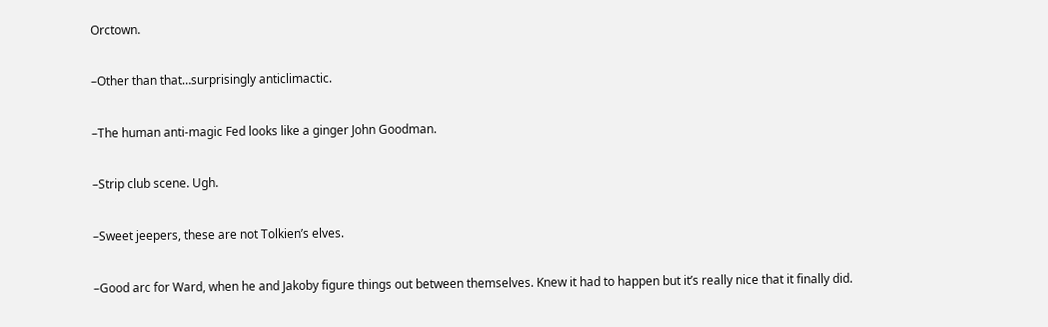Orctown.

–Other than that…surprisingly anticlimactic.

–The human anti-magic Fed looks like a ginger John Goodman.

–Strip club scene. Ugh.

–Sweet jeepers, these are not Tolkien’s elves.

–Good arc for Ward, when he and Jakoby figure things out between themselves. Knew it had to happen but it’s really nice that it finally did.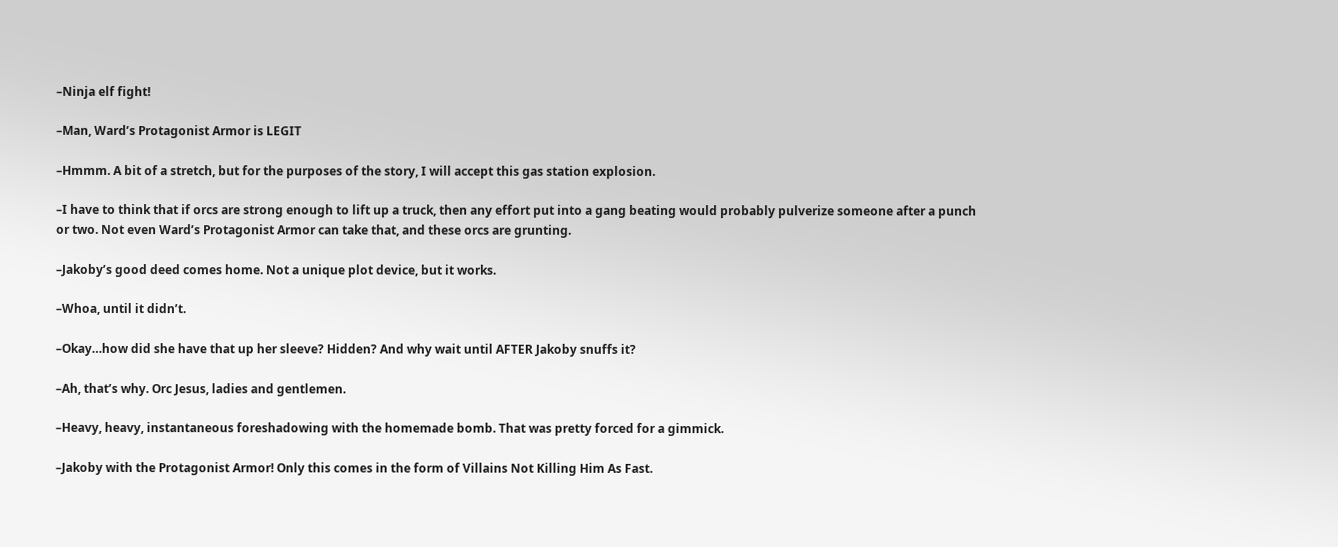–Ninja elf fight!

–Man, Ward’s Protagonist Armor is LEGIT

–Hmmm. A bit of a stretch, but for the purposes of the story, I will accept this gas station explosion.

–I have to think that if orcs are strong enough to lift up a truck, then any effort put into a gang beating would probably pulverize someone after a punch or two. Not even Ward’s Protagonist Armor can take that, and these orcs are grunting.

–Jakoby’s good deed comes home. Not a unique plot device, but it works.

–Whoa, until it didn’t.

–Okay…how did she have that up her sleeve? Hidden? And why wait until AFTER Jakoby snuffs it?

–Ah, that’s why. Orc Jesus, ladies and gentlemen.

–Heavy, heavy, instantaneous foreshadowing with the homemade bomb. That was pretty forced for a gimmick.

–Jakoby with the Protagonist Armor! Only this comes in the form of Villains Not Killing Him As Fast.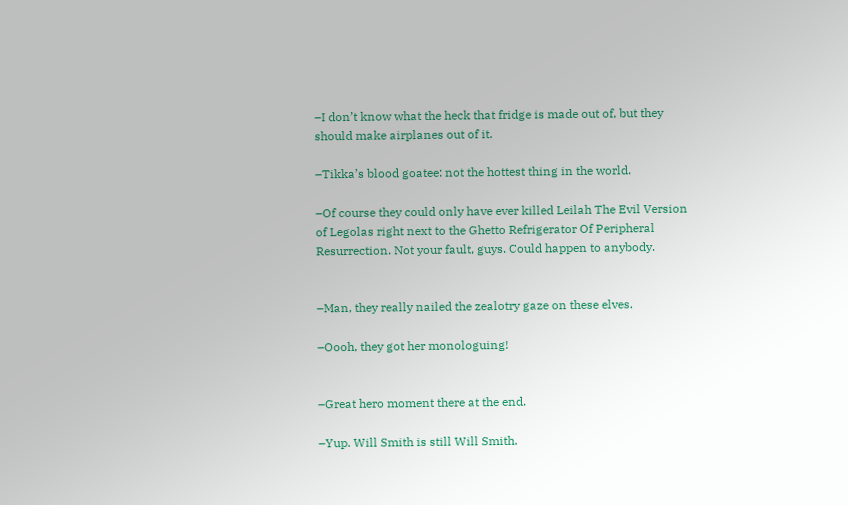–I don’t know what the heck that fridge is made out of, but they should make airplanes out of it.

–Tikka’s blood goatee: not the hottest thing in the world.

–Of course they could only have ever killed Leilah The Evil Version of Legolas right next to the Ghetto Refrigerator Of Peripheral Resurrection. Not your fault, guys. Could happen to anybody.


–Man, they really nailed the zealotry gaze on these elves.

–Oooh, they got her monologuing!


–Great hero moment there at the end.

–Yup. Will Smith is still Will Smith.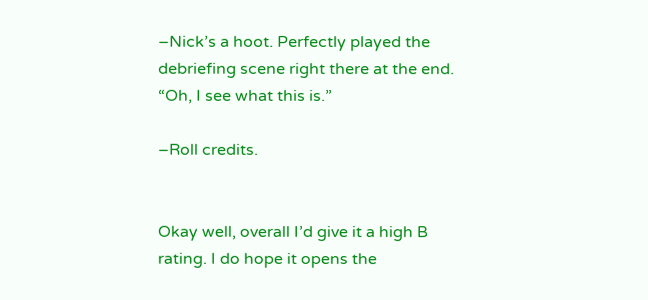–Nick’s a hoot. Perfectly played the debriefing scene right there at the end. “Oh, I see what this is.”

–Roll credits.


Okay well, overall I’d give it a high B rating. I do hope it opens the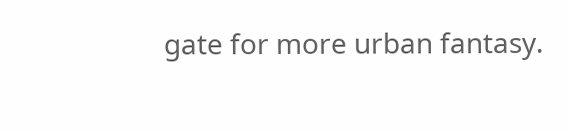gate for more urban fantasy.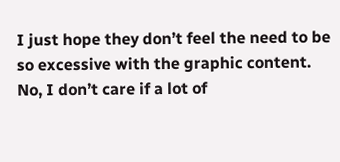I just hope they don’t feel the need to be so excessive with the graphic content. No, I don’t care if a lot of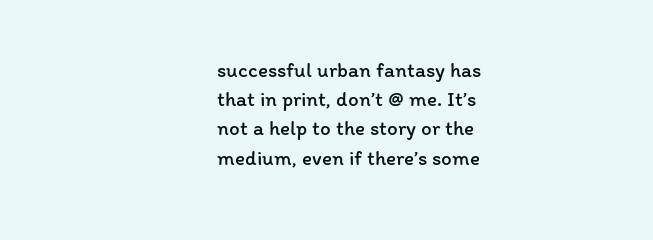successful urban fantasy has that in print, don’t @ me. It’s not a help to the story or the medium, even if there’s some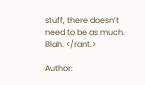stuff, there doesn’t need to be as much. Blah. </rant.>

Author: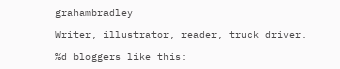grahambradley

Writer, illustrator, reader, truck driver.

%d bloggers like this: